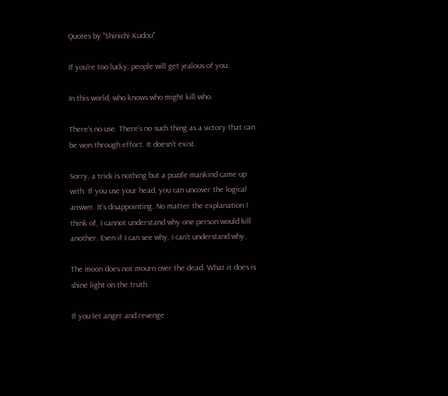Quotes by "Shinichi Kudou"

If you’re too lucky, people will get jealous of you.

In this world, who knows who might kill who.

There’s no use. There’s no such thing as a victory that can be won through effort. It doesn’t exist.

Sorry, a trick is nothing but a puzzle mankind came up with. If you use your head, you can uncover the logical answer. It’s disappointing. No matter the explanation I think of, I cannot understand why one person would kill another. Even if I can see why, I can’t understand why.

The moon does not mourn over the dead. What it does is shine light on the truth.

If you let anger and revenge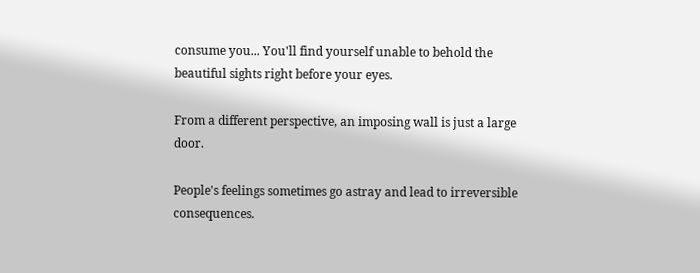consume you... You'll find yourself unable to behold the beautiful sights right before your eyes.

From a different perspective, an imposing wall is just a large door.

People's feelings sometimes go astray and lead to irreversible consequences.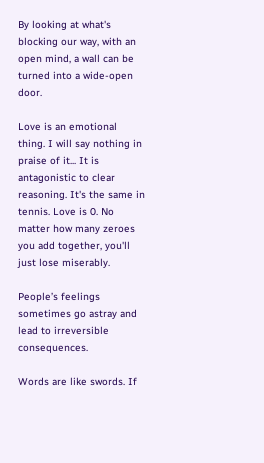By looking at what's blocking our way, with an open mind, a wall can be turned into a wide-open door.

Love is an emotional thing. I will say nothing in praise of it... It is antagonistic to clear reasoning. It's the same in tennis. Love is 0. No matter how many zeroes you add together, you'll just lose miserably.

People’s feelings sometimes go astray and lead to irreversible consequences.

Words are like swords. If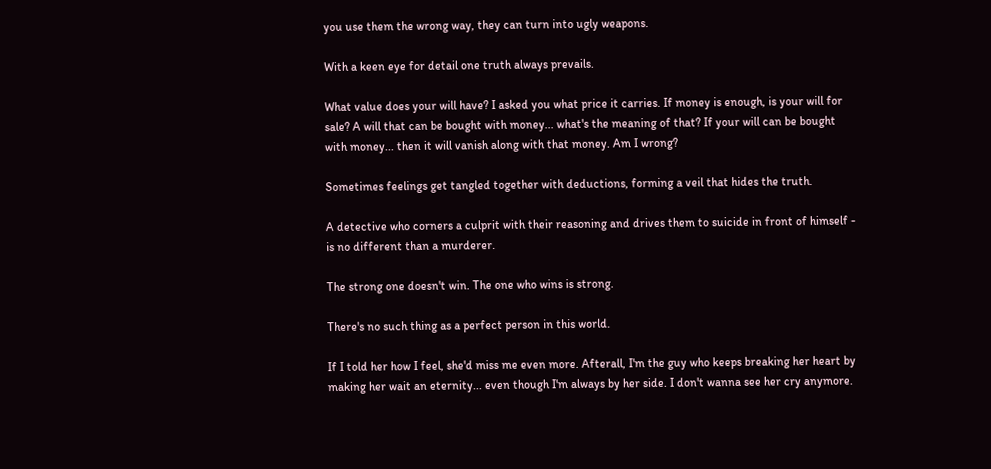you use them the wrong way, they can turn into ugly weapons.

With a keen eye for detail one truth always prevails.

What value does your will have? I asked you what price it carries. If money is enough, is your will for sale? A will that can be bought with money... what's the meaning of that? If your will can be bought with money... then it will vanish along with that money. Am I wrong?

Sometimes feelings get tangled together with deductions, forming a veil that hides the truth.

A detective who corners a culprit with their reasoning and drives them to suicide in front of himself - is no different than a murderer.

The strong one doesn't win. The one who wins is strong.

There's no such thing as a perfect person in this world.

If I told her how I feel, she'd miss me even more. Afterall, I'm the guy who keeps breaking her heart by making her wait an eternity... even though I'm always by her side. I don't wanna see her cry anymore.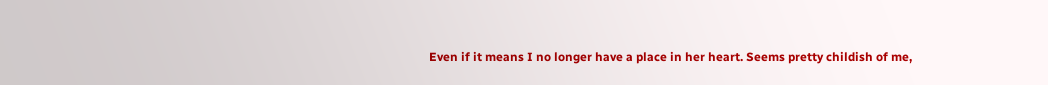Even if it means I no longer have a place in her heart. Seems pretty childish of me,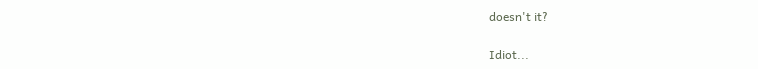doesn't it?

Idiot...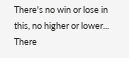There's no win or lose in this, no higher or lower... There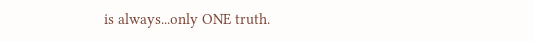is always...only ONE truth.